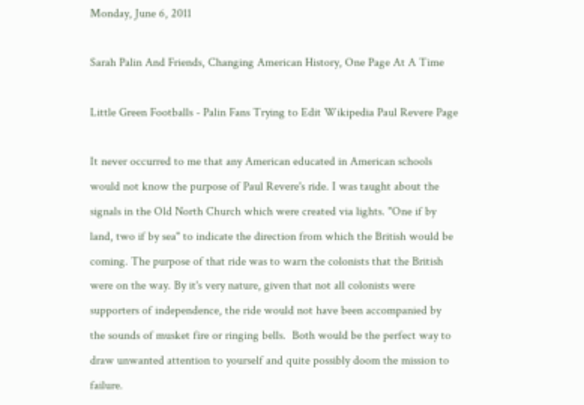Monday, June 6, 2011

Sarah Palin And Friends, Changing American History, One Page At A Time

Little Green Footballs - Palin Fans Trying to Edit Wikipedia Paul Revere Page

It never occurred to me that any American educated in American schools would not know the purpose of Paul Revere's ride. I was taught about the signals in the Old North Church which were created via lights. "One if by land, two if by sea" to indicate the direction from which the British would be coming. The purpose of that ride was to warn the colonists that the British were on the way. By it's very nature, given that not all colonists were supporters of independence, the ride would not have been accompanied by the sounds of musket fire or ringing bells.  Both would be the perfect way to draw unwanted attention to yourself and quite possibly doom the mission to failure.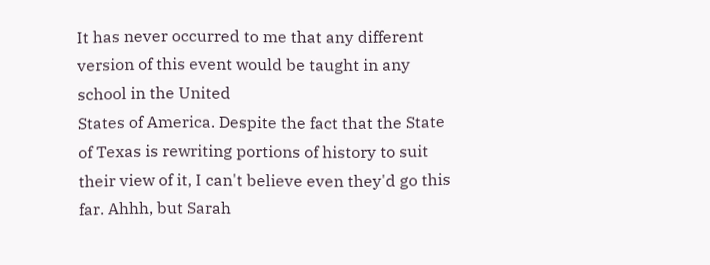It has never occurred to me that any different version of this event would be taught in any school in the United
States of America. Despite the fact that the State of Texas is rewriting portions of history to suit their view of it, I can't believe even they'd go this far. Ahhh, but Sarah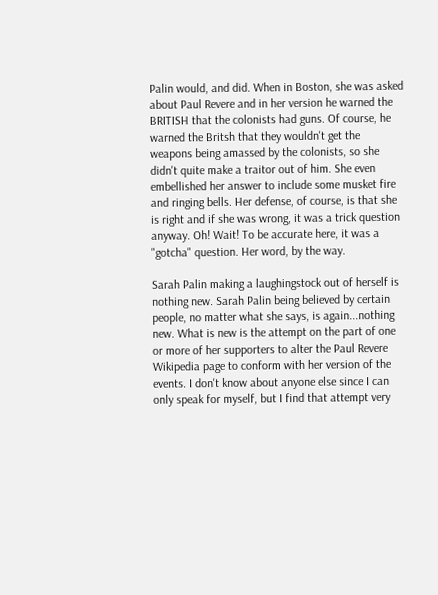Palin would, and did. When in Boston, she was asked about Paul Revere and in her version he warned the BRITISH that the colonists had guns. Of course, he warned the Britsh that they wouldn't get the weapons being amassed by the colonists, so she didn't quite make a traitor out of him. She even embellished her answer to include some musket fire and ringing bells. Her defense, of course, is that she is right and if she was wrong, it was a trick question anyway. Oh! Wait! To be accurate here, it was a "gotcha" question. Her word, by the way.

Sarah Palin making a laughingstock out of herself is nothing new. Sarah Palin being believed by certain people, no matter what she says, is again...nothing new. What is new is the attempt on the part of one or more of her supporters to alter the Paul Revere Wikipedia page to conform with her version of the events. I don't know about anyone else since I can only speak for myself, but I find that attempt very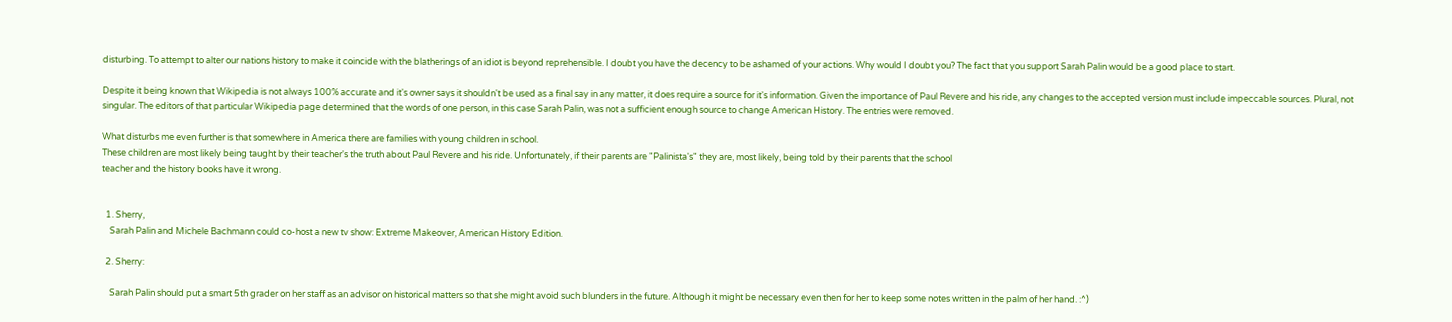disturbing. To attempt to alter our nations history to make it coincide with the blatherings of an idiot is beyond reprehensible. I doubt you have the decency to be ashamed of your actions. Why would I doubt you? The fact that you support Sarah Palin would be a good place to start.

Despite it being known that Wikipedia is not always 100% accurate and it's owner says it shouldn't be used as a final say in any matter, it does require a source for it's information. Given the importance of Paul Revere and his ride, any changes to the accepted version must include impeccable sources. Plural, not singular. The editors of that particular Wikipedia page determined that the words of one person, in this case Sarah Palin, was not a sufficient enough source to change American History. The entries were removed.

What disturbs me even further is that somewhere in America there are families with young children in school.
These children are most likely being taught by their teacher's the truth about Paul Revere and his ride. Unfortunately, if their parents are "Palinista's" they are, most likely, being told by their parents that the school
teacher and the history books have it wrong.


  1. Sherry,
    Sarah Palin and Michele Bachmann could co-host a new tv show: Extreme Makeover, American History Edition.

  2. Sherry:

    Sarah Palin should put a smart 5th grader on her staff as an advisor on historical matters so that she might avoid such blunders in the future. Although it might be necessary even then for her to keep some notes written in the palm of her hand. :^)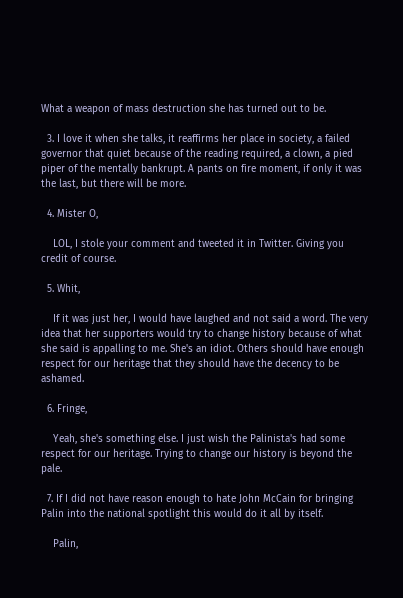What a weapon of mass destruction she has turned out to be.

  3. I love it when she talks, it reaffirms her place in society, a failed governor that quiet because of the reading required, a clown, a pied piper of the mentally bankrupt. A pants on fire moment, if only it was the last, but there will be more.

  4. Mister O,

    LOL, I stole your comment and tweeted it in Twitter. Giving you credit of course.

  5. Whit,

    If it was just her, I would have laughed and not said a word. The very idea that her supporters would try to change history because of what she said is appalling to me. She's an idiot. Others should have enough respect for our heritage that they should have the decency to be ashamed.

  6. Fringe,

    Yeah, she's something else. I just wish the Palinista's had some respect for our heritage. Trying to change our history is beyond the pale.

  7. If I did not have reason enough to hate John McCain for bringing Palin into the national spotlight this would do it all by itself.

    Palin,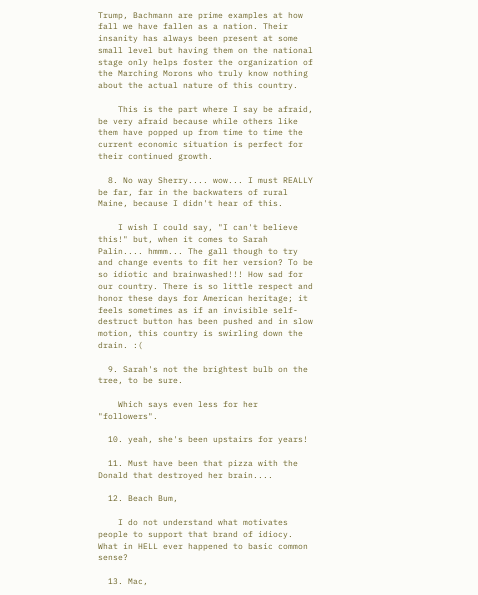Trump, Bachmann are prime examples at how fall we have fallen as a nation. Their insanity has always been present at some small level but having them on the national stage only helps foster the organization of the Marching Morons who truly know nothing about the actual nature of this country.

    This is the part where I say be afraid, be very afraid because while others like them have popped up from time to time the current economic situation is perfect for their continued growth.

  8. No way Sherry.... wow... I must REALLY be far, far in the backwaters of rural Maine, because I didn't hear of this.

    I wish I could say, "I can't believe this!" but, when it comes to Sarah Palin.... hmmm... The gall though to try and change events to fit her version? To be so idiotic and brainwashed!!! How sad for our country. There is so little respect and honor these days for American heritage; it feels sometimes as if an invisible self-destruct button has been pushed and in slow motion, this country is swirling down the drain. :(

  9. Sarah's not the brightest bulb on the tree, to be sure.

    Which says even less for her "followers".

  10. yeah, she's been upstairs for years!

  11. Must have been that pizza with the Donald that destroyed her brain....

  12. Beach Bum,

    I do not understand what motivates people to support that brand of idiocy. What in HELL ever happened to basic common sense?

  13. Mac,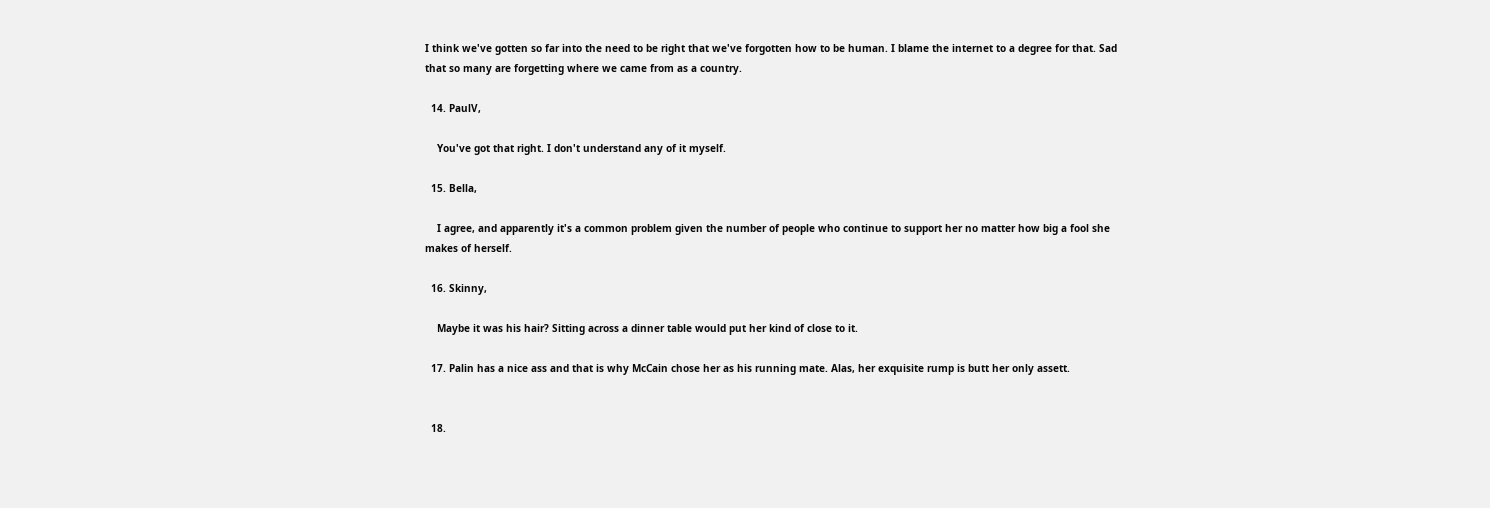I think we've gotten so far into the need to be right that we've forgotten how to be human. I blame the internet to a degree for that. Sad that so many are forgetting where we came from as a country.

  14. PaulV,

    You've got that right. I don't understand any of it myself.

  15. Bella,

    I agree, and apparently it's a common problem given the number of people who continue to support her no matter how big a fool she makes of herself.

  16. Skinny,

    Maybe it was his hair? Sitting across a dinner table would put her kind of close to it.

  17. Palin has a nice ass and that is why McCain chose her as his running mate. Alas, her exquisite rump is butt her only assett.


  18.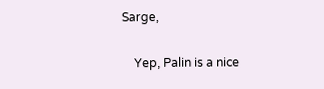Sarge,

    Yep, Palin is a nice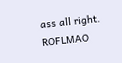ass all right. ROFLMAO